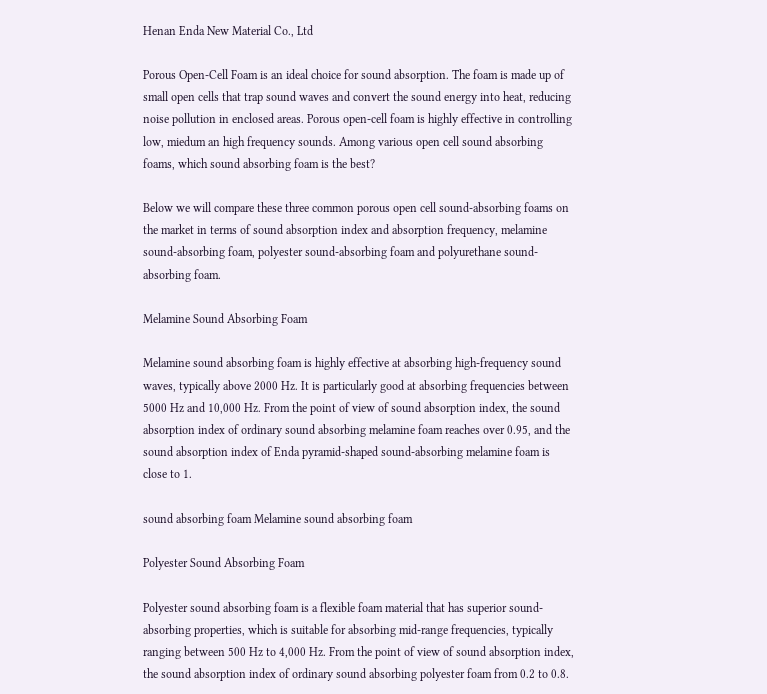Henan Enda New Material Co., Ltd

Porous Open-Cell Foam is an ideal choice for sound absorption. The foam is made up of small open cells that trap sound waves and convert the sound energy into heat, reducing noise pollution in enclosed areas. Porous open-cell foam is highly effective in controlling low, miedum an high frequency sounds. Among various open cell sound absorbing foams, which sound absorbing foam is the best?

Below we will compare these three common porous open cell sound-absorbing foams on the market in terms of sound absorption index and absorption frequency, melamine sound-absorbing foam, polyester sound-absorbing foam and polyurethane sound-absorbing foam.

Melamine Sound Absorbing Foam

Melamine sound absorbing foam is highly effective at absorbing high-frequency sound waves, typically above 2000 Hz. It is particularly good at absorbing frequencies between 5000 Hz and 10,000 Hz. From the point of view of sound absorption index, the sound absorption index of ordinary sound absorbing melamine foam reaches over 0.95, and the sound absorption index of Enda pyramid-shaped sound-absorbing melamine foam is close to 1.

sound absorbing foam Melamine sound absorbing foam

Polyester Sound Absorbing Foam

Polyester sound absorbing foam is a flexible foam material that has superior sound-absorbing properties, which is suitable for absorbing mid-range frequencies, typically ranging between 500 Hz to 4,000 Hz. From the point of view of sound absorption index, the sound absorption index of ordinary sound absorbing polyester foam from 0.2 to 0.8.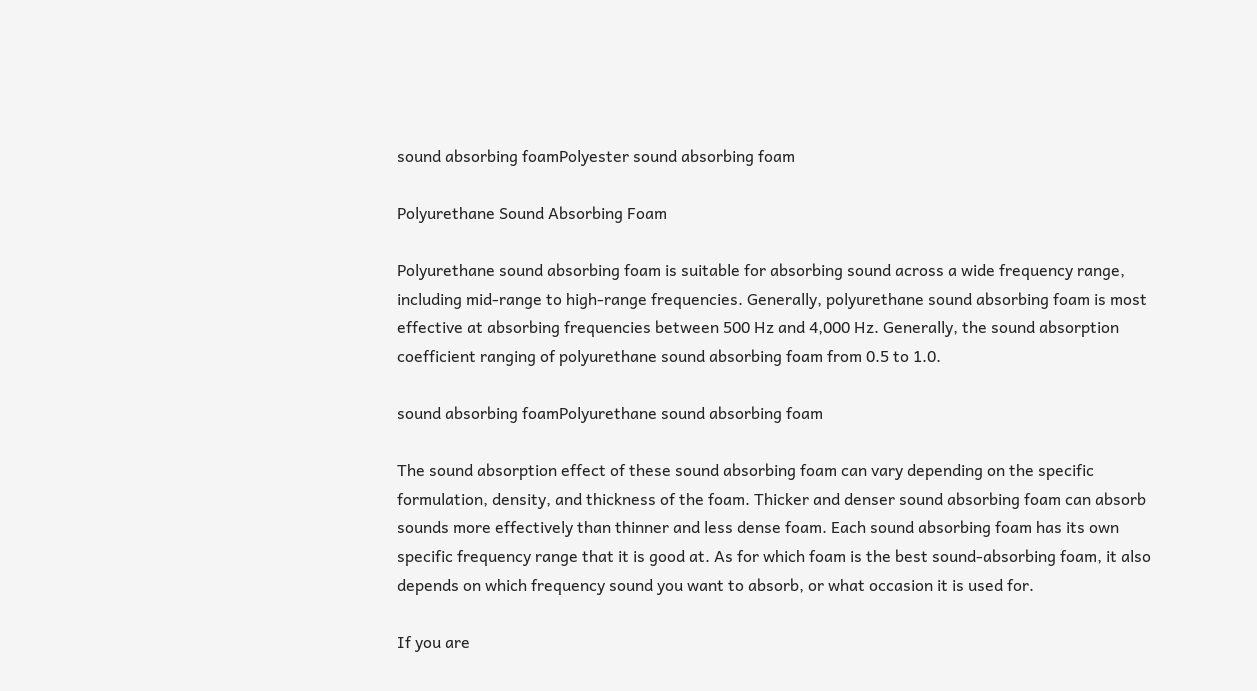sound absorbing foamPolyester sound absorbing foam

Polyurethane Sound Absorbing Foam

Polyurethane sound absorbing foam is suitable for absorbing sound across a wide frequency range, including mid-range to high-range frequencies. Generally, polyurethane sound absorbing foam is most effective at absorbing frequencies between 500 Hz and 4,000 Hz. Generally, the sound absorption coefficient ranging of polyurethane sound absorbing foam from 0.5 to 1.0.

sound absorbing foamPolyurethane sound absorbing foam

The sound absorption effect of these sound absorbing foam can vary depending on the specific formulation, density, and thickness of the foam. Thicker and denser sound absorbing foam can absorb sounds more effectively than thinner and less dense foam. Each sound absorbing foam has its own specific frequency range that it is good at. As for which foam is the best sound-absorbing foam, it also depends on which frequency sound you want to absorb, or what occasion it is used for.

If you are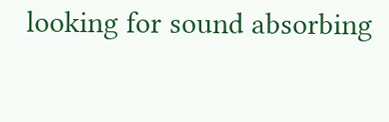looking for sound absorbing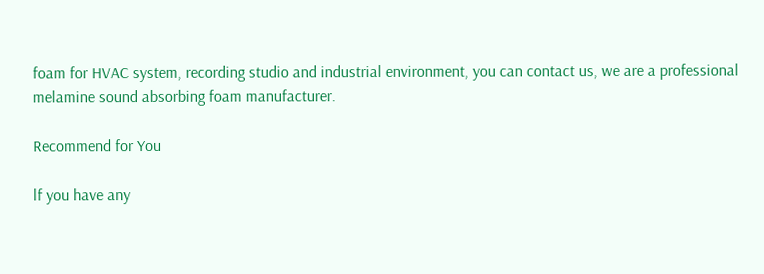foam for HVAC system, recording studio and industrial environment, you can contact us, we are a professional melamine sound absorbing foam manufacturer.

Recommend for You

lf you have any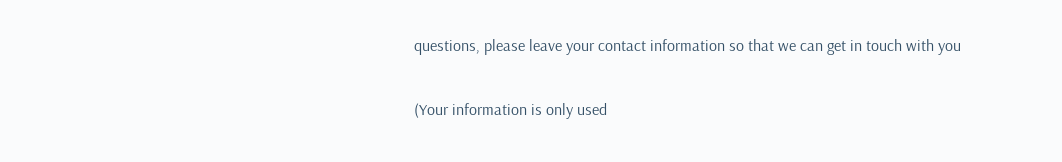questions, please leave your contact information so that we can get in touch with you

(Your information is only used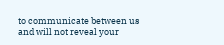to communicate between us and will not reveal your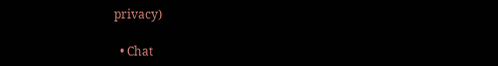privacy)

  • Chat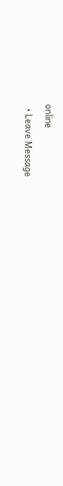online
  • Leave Message